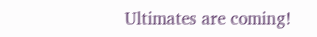Ultimates are coming!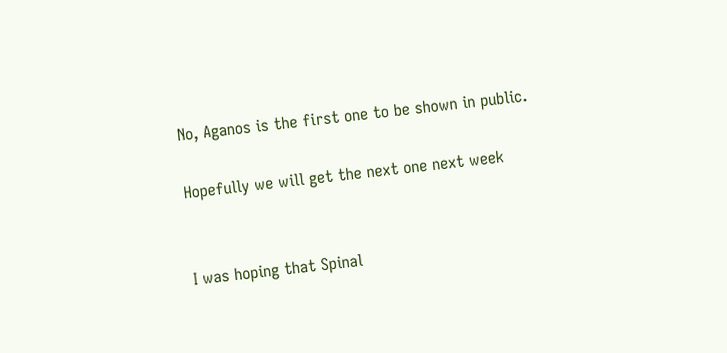No, Aganos is the first one to be shown in public.

Hopefully we will get the next one next week


I was hoping that Spinal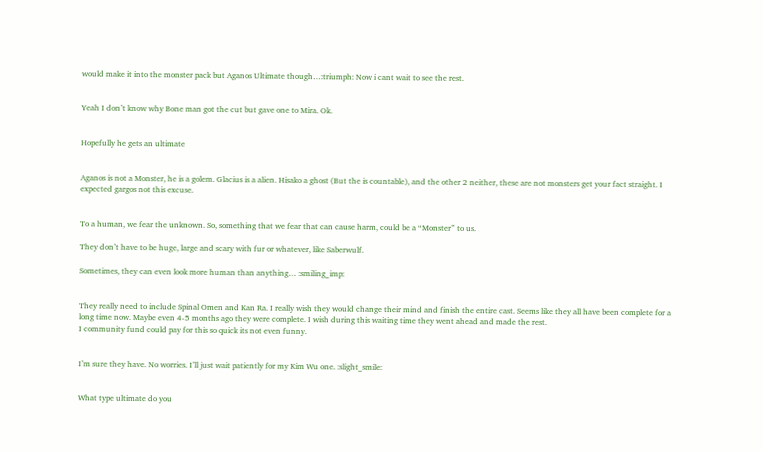would make it into the monster pack but Aganos Ultimate though…:triumph: Now i cant wait to see the rest.


Yeah I don’t know why Bone man got the cut but gave one to Mira. Ok.


Hopefully he gets an ultimate


Aganos is not a Monster, he is a golem. Glacius is a alien. Hisako a ghost (But the is countable), and the other 2 neither, these are not monsters get your fact straight. I expected gargos not this excuse.


To a human, we fear the unknown. So, something that we fear that can cause harm, could be a “Monster” to us.

They don’t have to be huge, large and scary with fur or whatever, like Saberwulf.

Sometimes, they can even look more human than anything… :smiling_imp:


They really need to include Spinal Omen and Kan Ra. I really wish they would change their mind and finish the entire cast. Seems like they all have been complete for a long time now. Maybe even 4-5 months ago they were complete. I wish during this waiting time they went ahead and made the rest.
I community fund could pay for this so quick its not even funny.


I’m sure they have. No worries. I’ll just wait patiently for my Kim Wu one. :slight_smile:


What type ultimate do you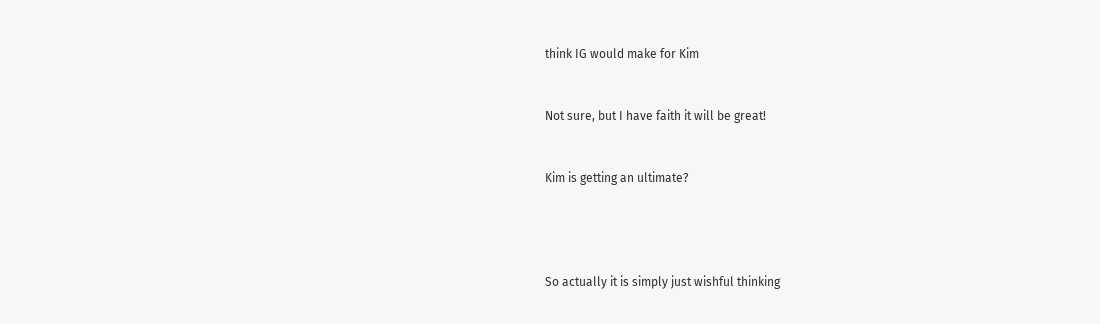think IG would make for Kim


Not sure, but I have faith it will be great!


Kim is getting an ultimate?




So actually it is simply just wishful thinking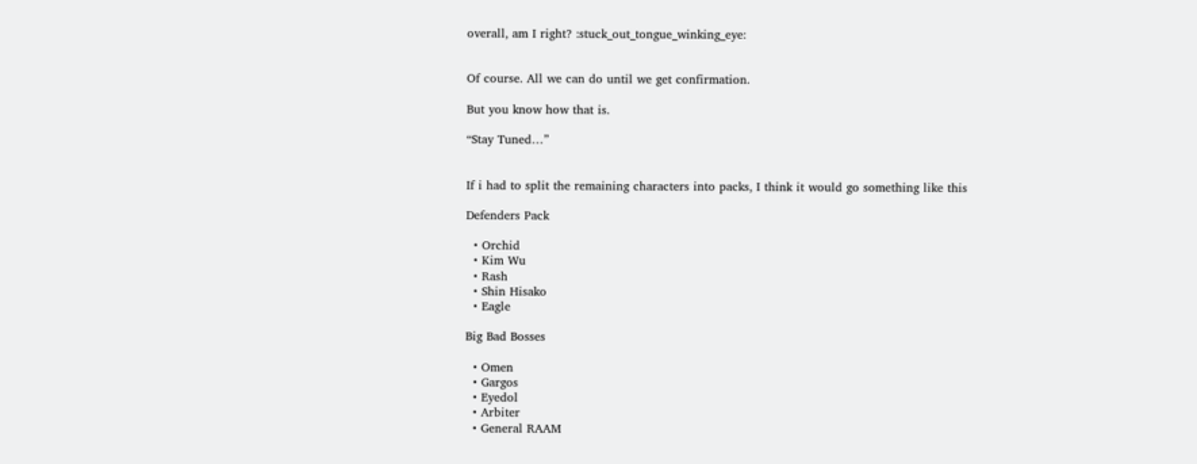overall, am I right? :stuck_out_tongue_winking_eye:


Of course. All we can do until we get confirmation.

But you know how that is.

“Stay Tuned…”


If i had to split the remaining characters into packs, I think it would go something like this

Defenders Pack

  • Orchid
  • Kim Wu
  • Rash
  • Shin Hisako
  • Eagle

Big Bad Bosses

  • Omen
  • Gargos
  • Eyedol
  • Arbiter
  • General RAAM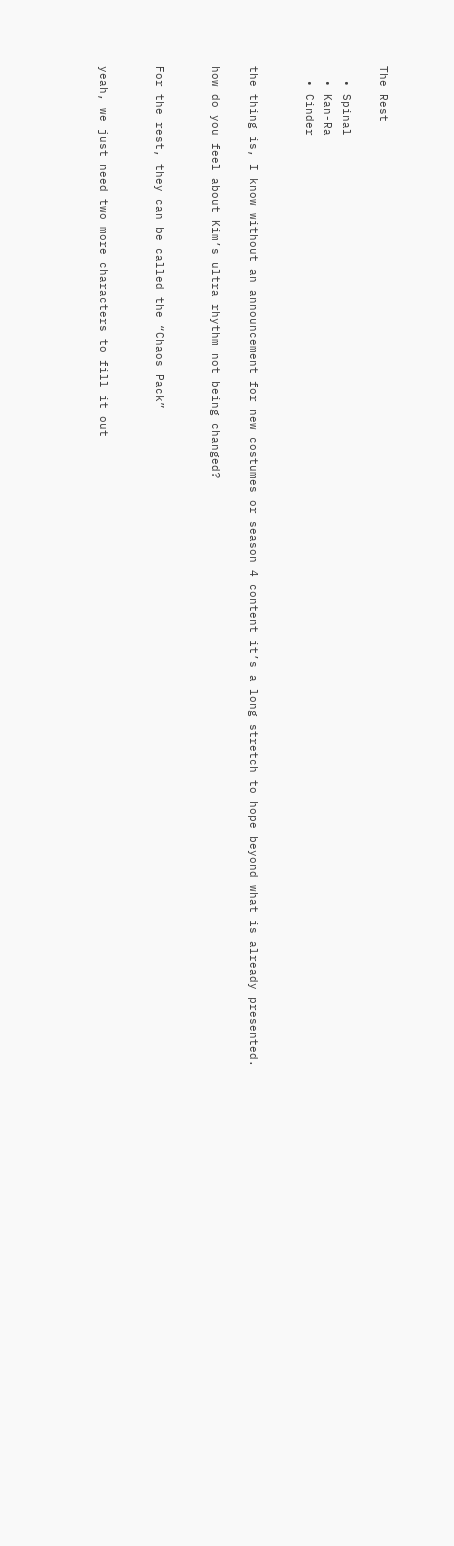The Rest

  • Spinal
  • Kan-Ra
  • Cinder


the thing is, I know without an announcement for new costumes or season 4 content it’s a long stretch to hope beyond what is already presented.

how do you feel about Kim’s ultra rhythm not being changed?


For the rest, they can be called the “Chaos Pack”


yeah, we just need two more characters to fill it out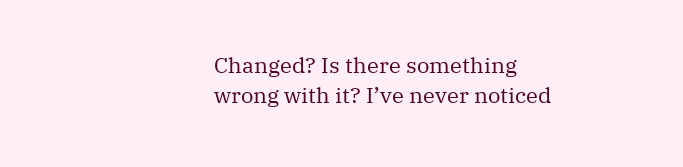Changed? Is there something wrong with it? I’ve never noticed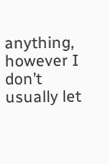anything, however I don’t usually let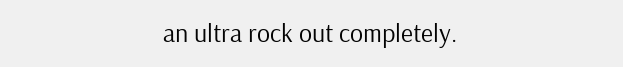an ultra rock out completely.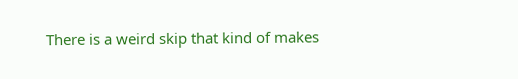There is a weird skip that kind of makes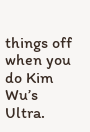things off when you do Kim Wu’s Ultra.